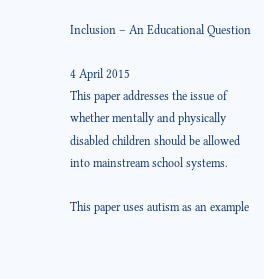Inclusion – An Educational Question

4 April 2015
This paper addresses the issue of whether mentally and physically disabled children should be allowed into mainstream school systems.

This paper uses autism as an example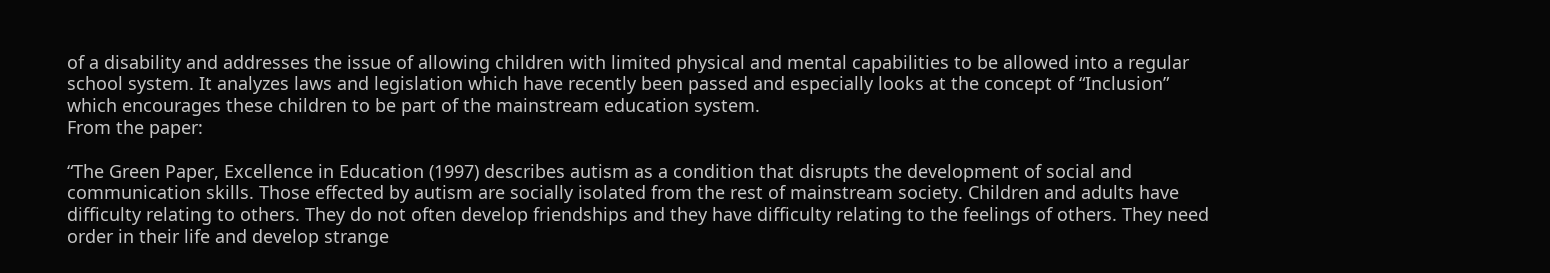of a disability and addresses the issue of allowing children with limited physical and mental capabilities to be allowed into a regular school system. It analyzes laws and legislation which have recently been passed and especially looks at the concept of “Inclusion” which encourages these children to be part of the mainstream education system.
From the paper:

“The Green Paper, Excellence in Education (1997) describes autism as a condition that disrupts the development of social and communication skills. Those effected by autism are socially isolated from the rest of mainstream society. Children and adults have difficulty relating to others. They do not often develop friendships and they have difficulty relating to the feelings of others. They need order in their life and develop strange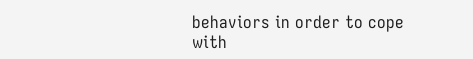behaviors in order to cope with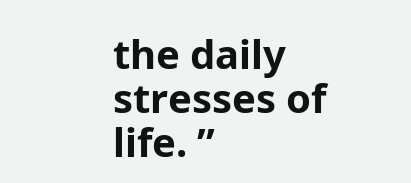the daily stresses of life. ”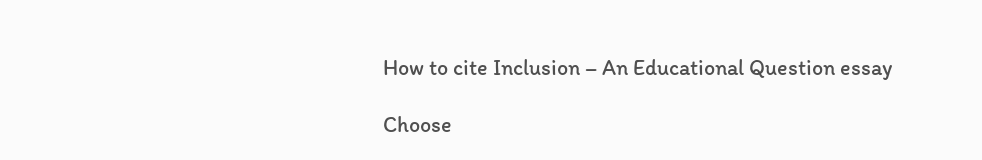How to cite Inclusion – An Educational Question essay

Choose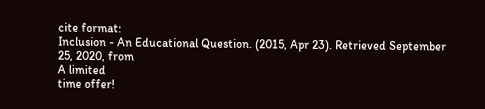cite format:
Inclusion - An Educational Question. (2015, Apr 23). Retrieved September 25, 2020, from
A limited
time offer!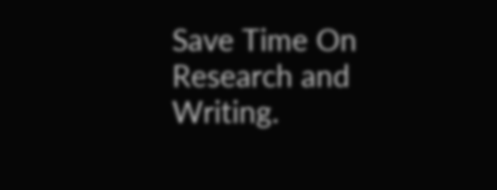Save Time On Research and Writing.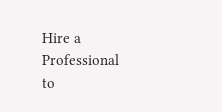Hire a Professional to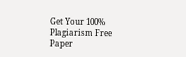Get Your 100% Plagiarism Free Paper